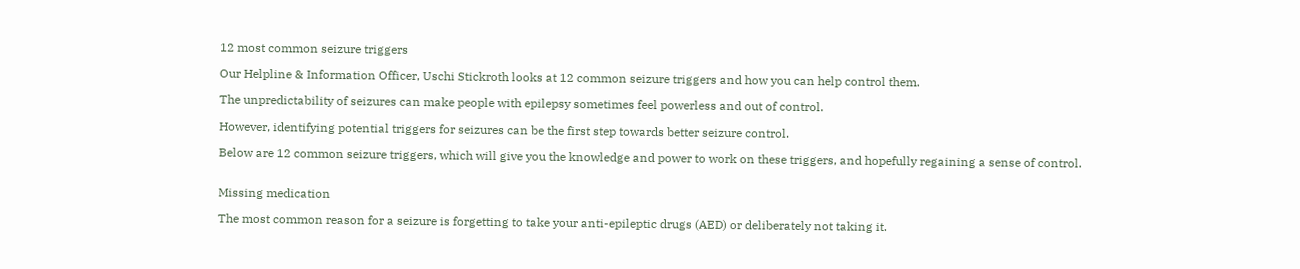12 most common seizure triggers

Our Helpline & Information Officer, Uschi Stickroth looks at 12 common seizure triggers and how you can help control them.

The unpredictability of seizures can make people with epilepsy sometimes feel powerless and out of control.

However, identifying potential triggers for seizures can be the first step towards better seizure control.

Below are 12 common seizure triggers, which will give you the knowledge and power to work on these triggers, and hopefully regaining a sense of control.


Missing medication

The most common reason for a seizure is forgetting to take your anti-epileptic drugs (AED) or deliberately not taking it.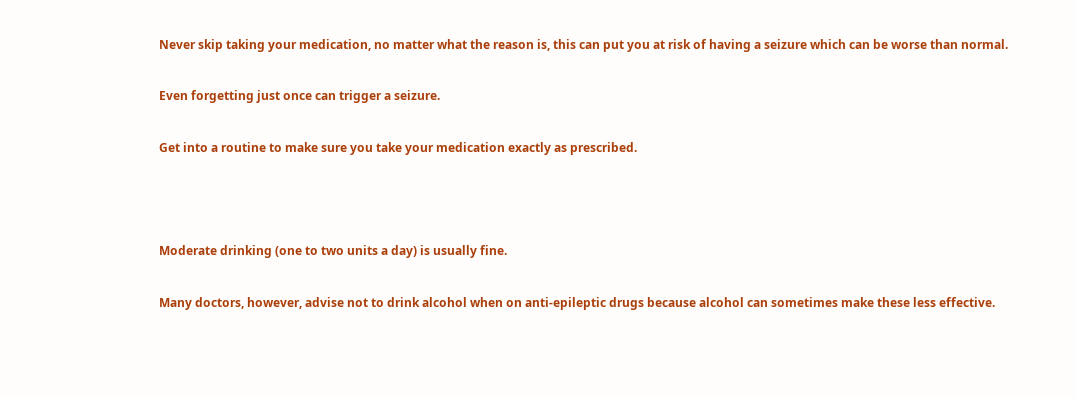Never skip taking your medication, no matter what the reason is, this can put you at risk of having a seizure which can be worse than normal.

Even forgetting just once can trigger a seizure.

Get into a routine to make sure you take your medication exactly as prescribed.



Moderate drinking (one to two units a day) is usually fine.

Many doctors, however, advise not to drink alcohol when on anti-epileptic drugs because alcohol can sometimes make these less effective.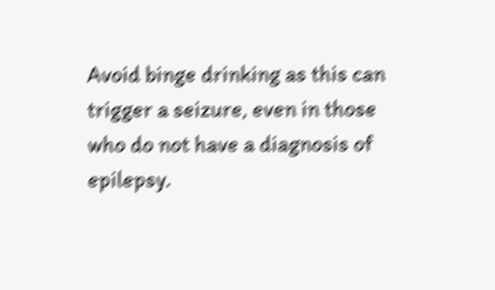Avoid binge drinking as this can trigger a seizure, even in those who do not have a diagnosis of epilepsy.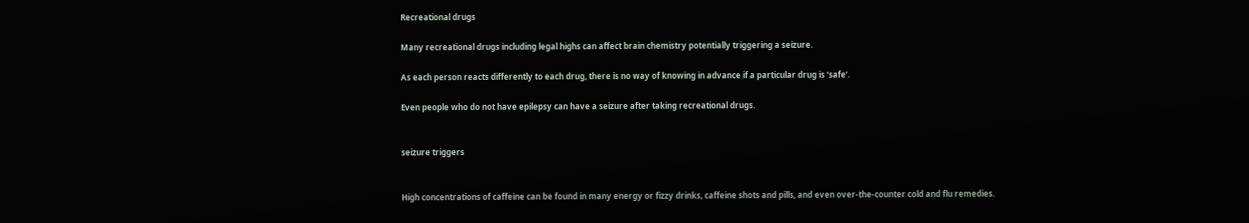Recreational drugs

Many recreational drugs including legal highs can affect brain chemistry potentially triggering a seizure.

As each person reacts differently to each drug, there is no way of knowing in advance if a particular drug is ‘safe’.

Even people who do not have epilepsy can have a seizure after taking recreational drugs.


seizure triggers


High concentrations of caffeine can be found in many energy or fizzy drinks, caffeine shots and pills, and even over-the-counter cold and flu remedies.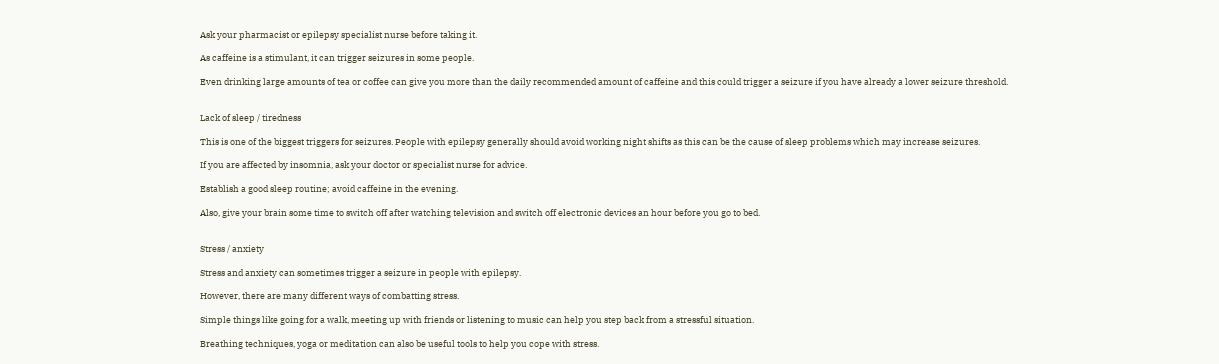Ask your pharmacist or epilepsy specialist nurse before taking it.

As caffeine is a stimulant, it can trigger seizures in some people.

Even drinking large amounts of tea or coffee can give you more than the daily recommended amount of caffeine and this could trigger a seizure if you have already a lower seizure threshold.


Lack of sleep / tiredness

This is one of the biggest triggers for seizures. People with epilepsy generally should avoid working night shifts as this can be the cause of sleep problems which may increase seizures.

If you are affected by insomnia, ask your doctor or specialist nurse for advice.

Establish a good sleep routine; avoid caffeine in the evening.

Also, give your brain some time to switch off after watching television and switch off electronic devices an hour before you go to bed.


Stress / anxiety

Stress and anxiety can sometimes trigger a seizure in people with epilepsy.

However, there are many different ways of combatting stress.

Simple things like going for a walk, meeting up with friends or listening to music can help you step back from a stressful situation.

Breathing techniques, yoga or meditation can also be useful tools to help you cope with stress.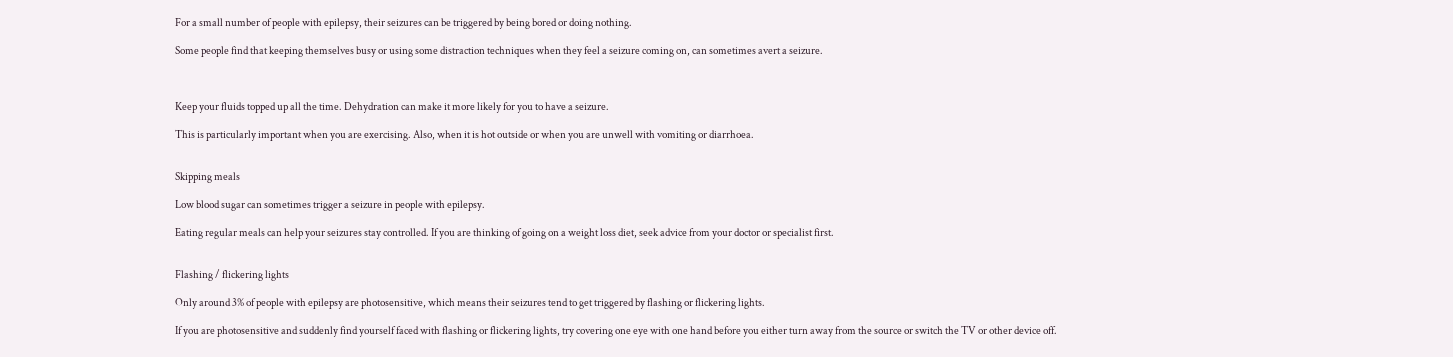For a small number of people with epilepsy, their seizures can be triggered by being bored or doing nothing.

Some people find that keeping themselves busy or using some distraction techniques when they feel a seizure coming on, can sometimes avert a seizure.



Keep your fluids topped up all the time. Dehydration can make it more likely for you to have a seizure.

This is particularly important when you are exercising. Also, when it is hot outside or when you are unwell with vomiting or diarrhoea.


Skipping meals

Low blood sugar can sometimes trigger a seizure in people with epilepsy.

Eating regular meals can help your seizures stay controlled. If you are thinking of going on a weight loss diet, seek advice from your doctor or specialist first.


Flashing / flickering lights

Only around 3% of people with epilepsy are photosensitive, which means their seizures tend to get triggered by flashing or flickering lights.

If you are photosensitive and suddenly find yourself faced with flashing or flickering lights, try covering one eye with one hand before you either turn away from the source or switch the TV or other device off.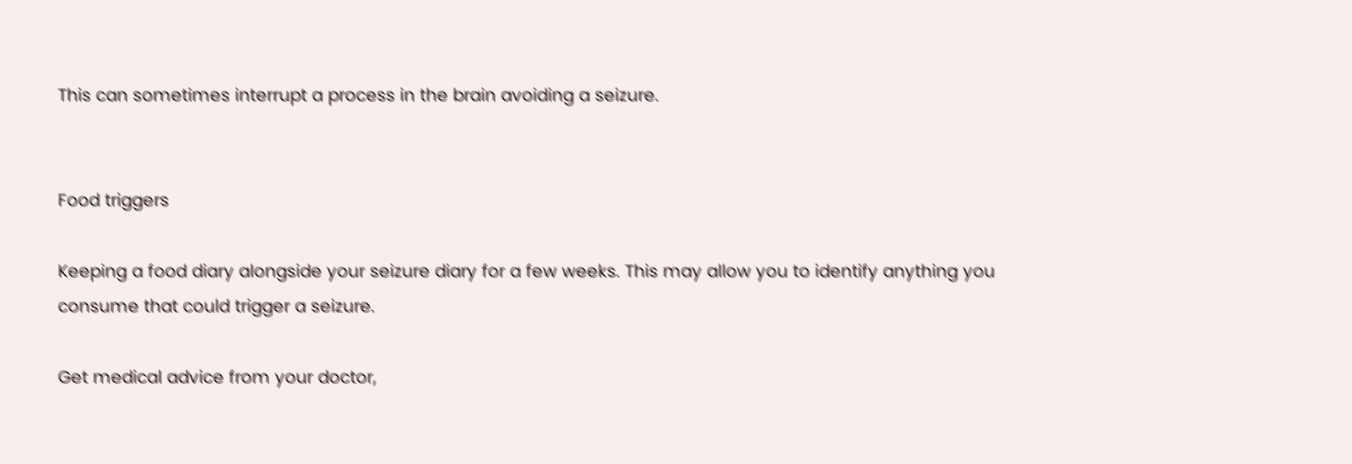This can sometimes interrupt a process in the brain avoiding a seizure.


Food triggers

Keeping a food diary alongside your seizure diary for a few weeks. This may allow you to identify anything you consume that could trigger a seizure.

Get medical advice from your doctor,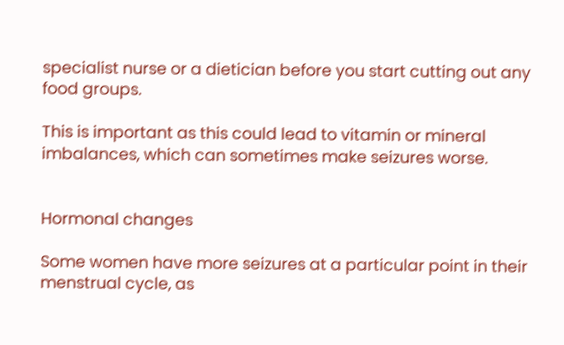specialist nurse or a dietician before you start cutting out any food groups.

This is important as this could lead to vitamin or mineral imbalances, which can sometimes make seizures worse.


Hormonal changes

Some women have more seizures at a particular point in their menstrual cycle, as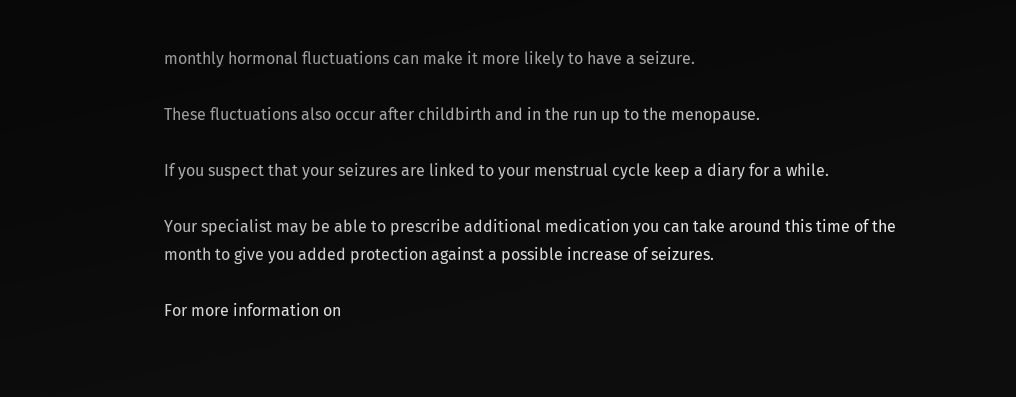monthly hormonal fluctuations can make it more likely to have a seizure.

These fluctuations also occur after childbirth and in the run up to the menopause.

If you suspect that your seizures are linked to your menstrual cycle keep a diary for a while.

Your specialist may be able to prescribe additional medication you can take around this time of the month to give you added protection against a possible increase of seizures.

For more information on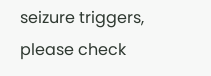seizure triggers, please check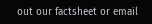out our factsheet or email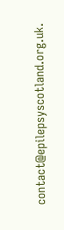contact@epilepsyscotland.org.uk.